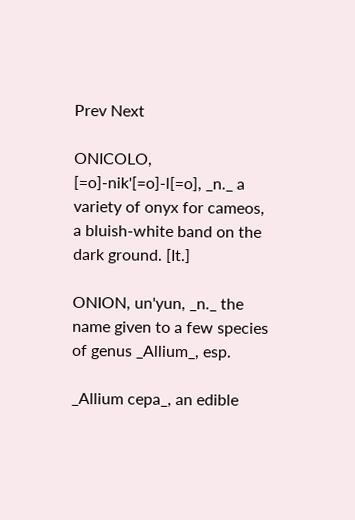Prev Next

ONICOLO, [=o]-nik'[=o]-l[=o], _n._ a variety of onyx for cameos, a bluish-white band on the dark ground. [It.]

ONION, un'yun, _n._ the name given to a few species of genus _Allium_, esp.

_Allium cepa_, an edible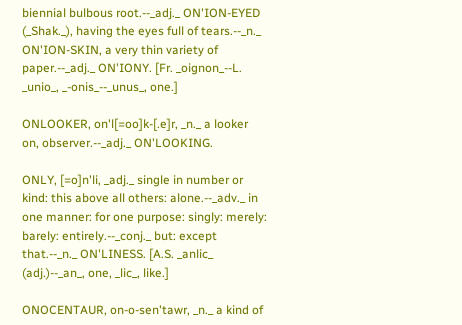biennial bulbous root.--_adj._ ON'ION-EYED (_Shak._), having the eyes full of tears.--_n._ ON'ION-SKIN, a very thin variety of paper.--_adj._ ON'IONY. [Fr. _oignon_--L. _unio_, _-onis_--_unus_, one.]

ONLOOKER, on'l[=oo]k-[.e]r, _n._ a looker on, observer.--_adj._ ON'LOOKING.

ONLY, [=o]n'li, _adj._ single in number or kind: this above all others: alone.--_adv._ in one manner: for one purpose: singly: merely: barely: entirely.--_conj._ but: except that.--_n._ ON'LINESS. [A.S. _anlic_ (adj.)--_an_, one, _lic_, like.]

ONOCENTAUR, on-o-sen'tawr, _n._ a kind of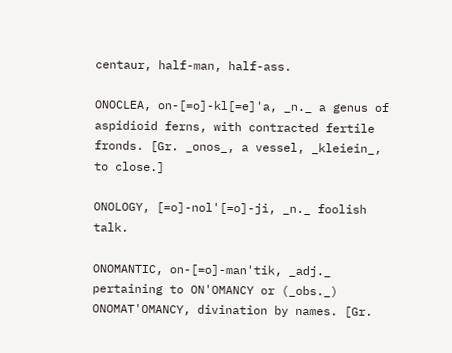centaur, half-man, half-ass.

ONOCLEA, on-[=o]-kl[=e]'a, _n._ a genus of aspidioid ferns, with contracted fertile fronds. [Gr. _onos_, a vessel, _kleiein_, to close.]

ONOLOGY, [=o]-nol'[=o]-ji, _n._ foolish talk.

ONOMANTIC, on-[=o]-man'tik, _adj._ pertaining to ON'OMANCY or (_obs._) ONOMAT'OMANCY, divination by names. [Gr.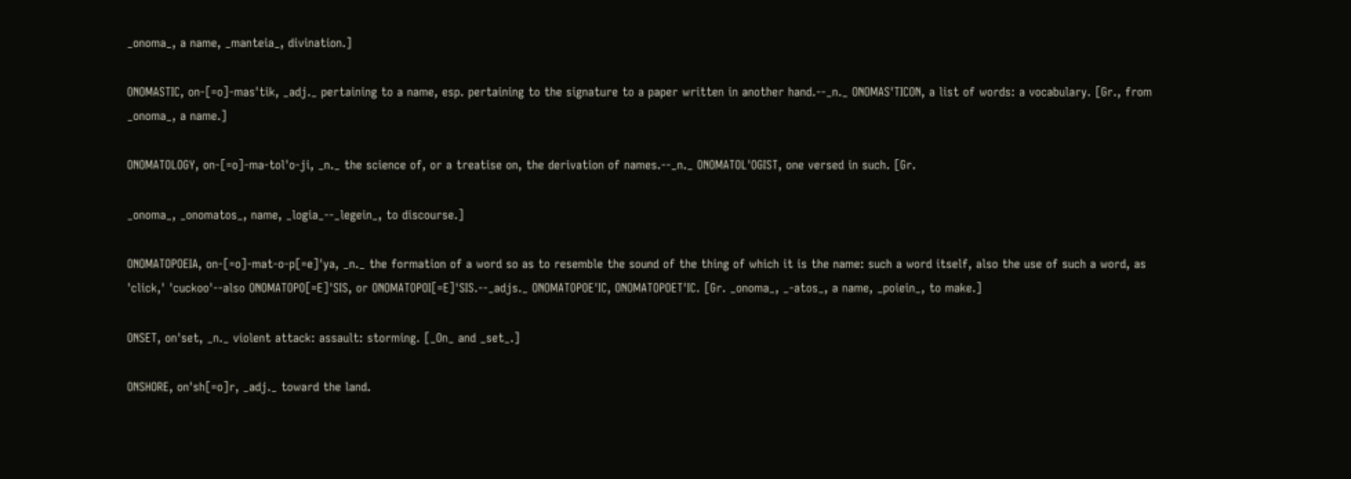_onoma_, a name, _manteia_, divination.]

ONOMASTIC, on-[=o]-mas'tik, _adj._ pertaining to a name, esp. pertaining to the signature to a paper written in another hand.--_n._ ONOMAS'TICON, a list of words: a vocabulary. [Gr., from _onoma_, a name.]

ONOMATOLOGY, on-[=o]-ma-tol'o-ji, _n._ the science of, or a treatise on, the derivation of names.--_n._ ONOMATOL'OGIST, one versed in such. [Gr.

_onoma_, _onomatos_, name, _logia_--_legein_, to discourse.]

ONOMATOPOEIA, on-[=o]-mat-o-p[=e]'ya, _n._ the formation of a word so as to resemble the sound of the thing of which it is the name: such a word itself, also the use of such a word, as 'click,' 'cuckoo'--also ONOMATOPO[=E]'SIS, or ONOMATOPOI[=E]'SIS.--_adjs._ ONOMATOPOE'IC, ONOMATOPOET'IC. [Gr. _onoma_, _-atos_, a name, _poiein_, to make.]

ONSET, on'set, _n._ violent attack: assault: storming. [_On_ and _set_.]

ONSHORE, on'sh[=o]r, _adj._ toward the land.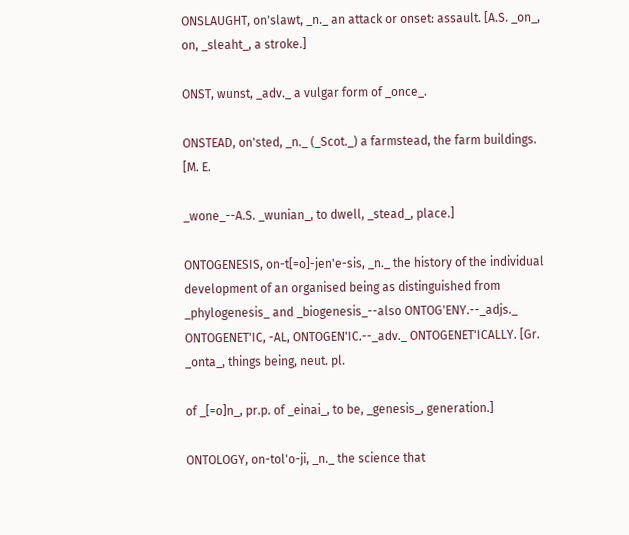ONSLAUGHT, on'slawt, _n._ an attack or onset: assault. [A.S. _on_, on, _sleaht_, a stroke.]

ONST, wunst, _adv._ a vulgar form of _once_.

ONSTEAD, on'sted, _n._ (_Scot._) a farmstead, the farm buildings. [M. E.

_wone_--A.S. _wunian_, to dwell, _stead_, place.]

ONTOGENESIS, on-t[=o]-jen'e-sis, _n._ the history of the individual development of an organised being as distinguished from _phylogenesis_ and _biogenesis_--also ONTOG'ENY.--_adjs._ ONTOGENET'IC, -AL, ONTOGEN'IC.--_adv._ ONTOGENET'ICALLY. [Gr. _onta_, things being, neut. pl.

of _[=o]n_, pr.p. of _einai_, to be, _genesis_, generation.]

ONTOLOGY, on-tol'o-ji, _n._ the science that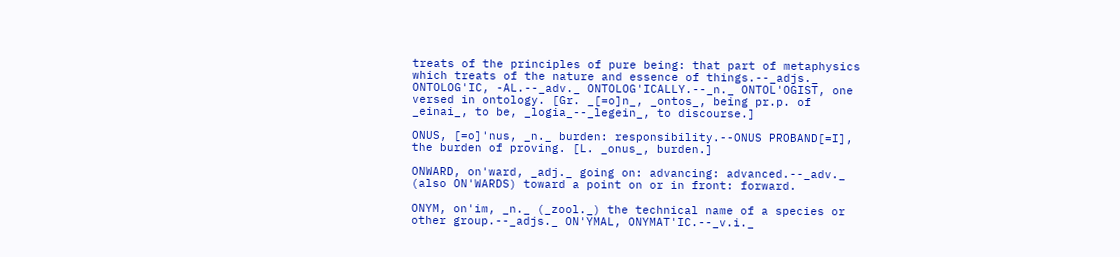treats of the principles of pure being: that part of metaphysics which treats of the nature and essence of things.--_adjs._ ONTOLOG'IC, -AL.--_adv._ ONTOLOG'ICALLY.--_n._ ONTOL'OGIST, one versed in ontology. [Gr. _[=o]n_, _ontos_, being pr.p. of _einai_, to be, _logia_--_legein_, to discourse.]

ONUS, [=o]'nus, _n._ burden: responsibility.--ONUS PROBAND[=I], the burden of proving. [L. _onus_, burden.]

ONWARD, on'ward, _adj._ going on: advancing: advanced.--_adv._ (also ON'WARDS) toward a point on or in front: forward.

ONYM, on'im, _n._ (_zool._) the technical name of a species or other group.--_adjs._ ON'YMAL, ONYMAT'IC.--_v.i._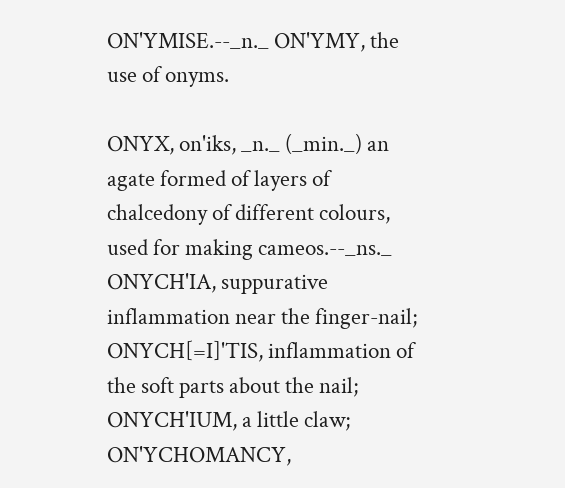ON'YMISE.--_n._ ON'YMY, the use of onyms.

ONYX, on'iks, _n._ (_min._) an agate formed of layers of chalcedony of different colours, used for making cameos.--_ns._ ONYCH'IA, suppurative inflammation near the finger-nail; ONYCH[=I]'TIS, inflammation of the soft parts about the nail; ONYCH'IUM, a little claw; ON'YCHOMANCY,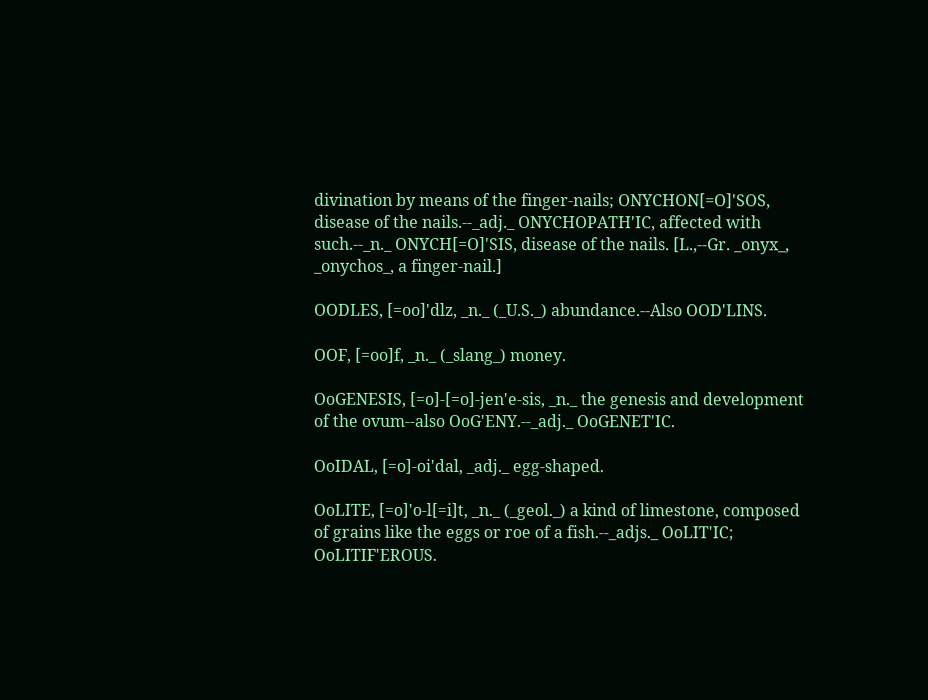divination by means of the finger-nails; ONYCHON[=O]'SOS, disease of the nails.--_adj._ ONYCHOPATH'IC, affected with such.--_n._ ONYCH[=O]'SIS, disease of the nails. [L.,--Gr. _onyx_, _onychos_, a finger-nail.]

OODLES, [=oo]'dlz, _n._ (_U.S._) abundance.--Also OOD'LINS.

OOF, [=oo]f, _n._ (_slang_) money.

OoGENESIS, [=o]-[=o]-jen'e-sis, _n._ the genesis and development of the ovum--also OoG'ENY.--_adj._ OoGENET'IC.

OoIDAL, [=o]-oi'dal, _adj._ egg-shaped.

OoLITE, [=o]'o-l[=i]t, _n._ (_geol._) a kind of limestone, composed of grains like the eggs or roe of a fish.--_adjs._ OoLIT'IC; OoLITIF'EROUS.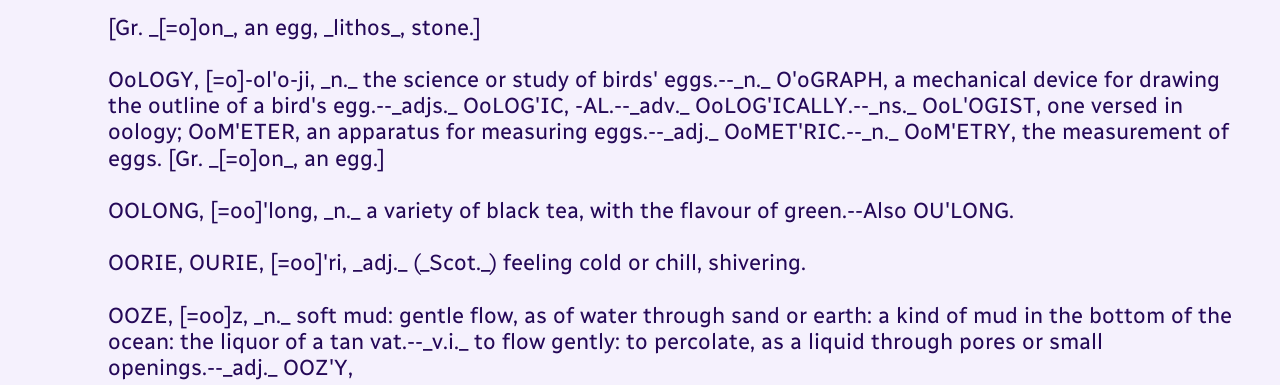[Gr. _[=o]on_, an egg, _lithos_, stone.]

OoLOGY, [=o]-ol'o-ji, _n._ the science or study of birds' eggs.--_n._ O'oGRAPH, a mechanical device for drawing the outline of a bird's egg.--_adjs._ OoLOG'IC, -AL.--_adv._ OoLOG'ICALLY.--_ns._ OoL'OGIST, one versed in oology; OoM'ETER, an apparatus for measuring eggs.--_adj._ OoMET'RIC.--_n._ OoM'ETRY, the measurement of eggs. [Gr. _[=o]on_, an egg.]

OOLONG, [=oo]'long, _n._ a variety of black tea, with the flavour of green.--Also OU'LONG.

OORIE, OURIE, [=oo]'ri, _adj._ (_Scot._) feeling cold or chill, shivering.

OOZE, [=oo]z, _n._ soft mud: gentle flow, as of water through sand or earth: a kind of mud in the bottom of the ocean: the liquor of a tan vat.--_v.i._ to flow gently: to percolate, as a liquid through pores or small openings.--_adj._ OOZ'Y,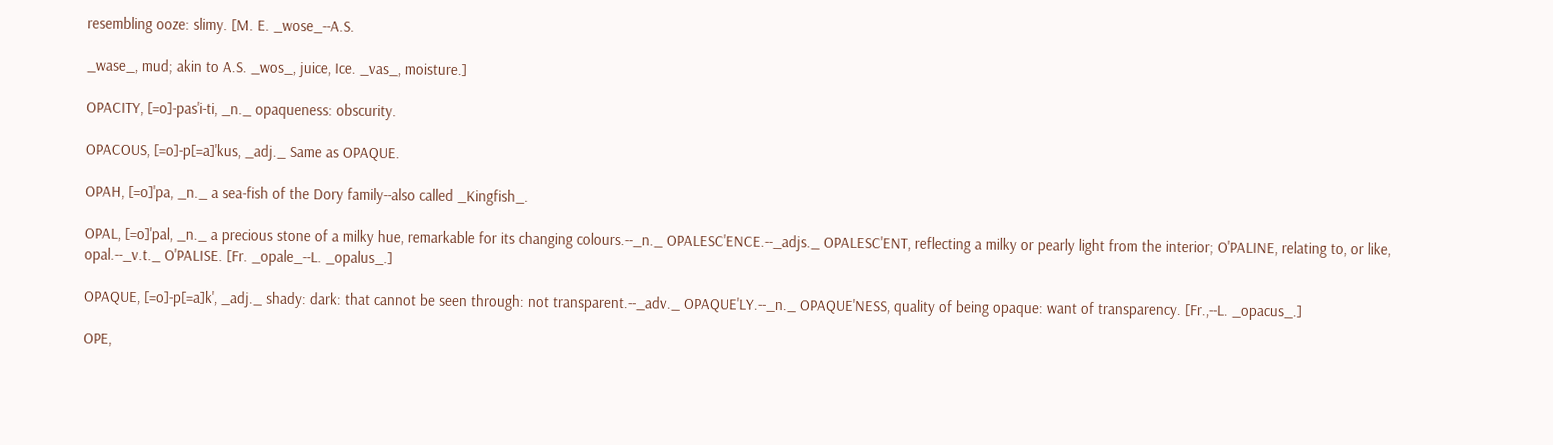resembling ooze: slimy. [M. E. _wose_--A.S.

_wase_, mud; akin to A.S. _wos_, juice, Ice. _vas_, moisture.]

OPACITY, [=o]-pas'i-ti, _n._ opaqueness: obscurity.

OPACOUS, [=o]-p[=a]'kus, _adj._ Same as OPAQUE.

OPAH, [=o]'pa, _n._ a sea-fish of the Dory family--also called _Kingfish_.

OPAL, [=o]'pal, _n._ a precious stone of a milky hue, remarkable for its changing colours.--_n._ OPALESC'ENCE.--_adjs._ OPALESC'ENT, reflecting a milky or pearly light from the interior; O'PALINE, relating to, or like, opal.--_v.t._ O'PALISE. [Fr. _opale_--L. _opalus_.]

OPAQUE, [=o]-p[=a]k', _adj._ shady: dark: that cannot be seen through: not transparent.--_adv._ OPAQUE'LY.--_n._ OPAQUE'NESS, quality of being opaque: want of transparency. [Fr.,--L. _opacus_.]

OPE,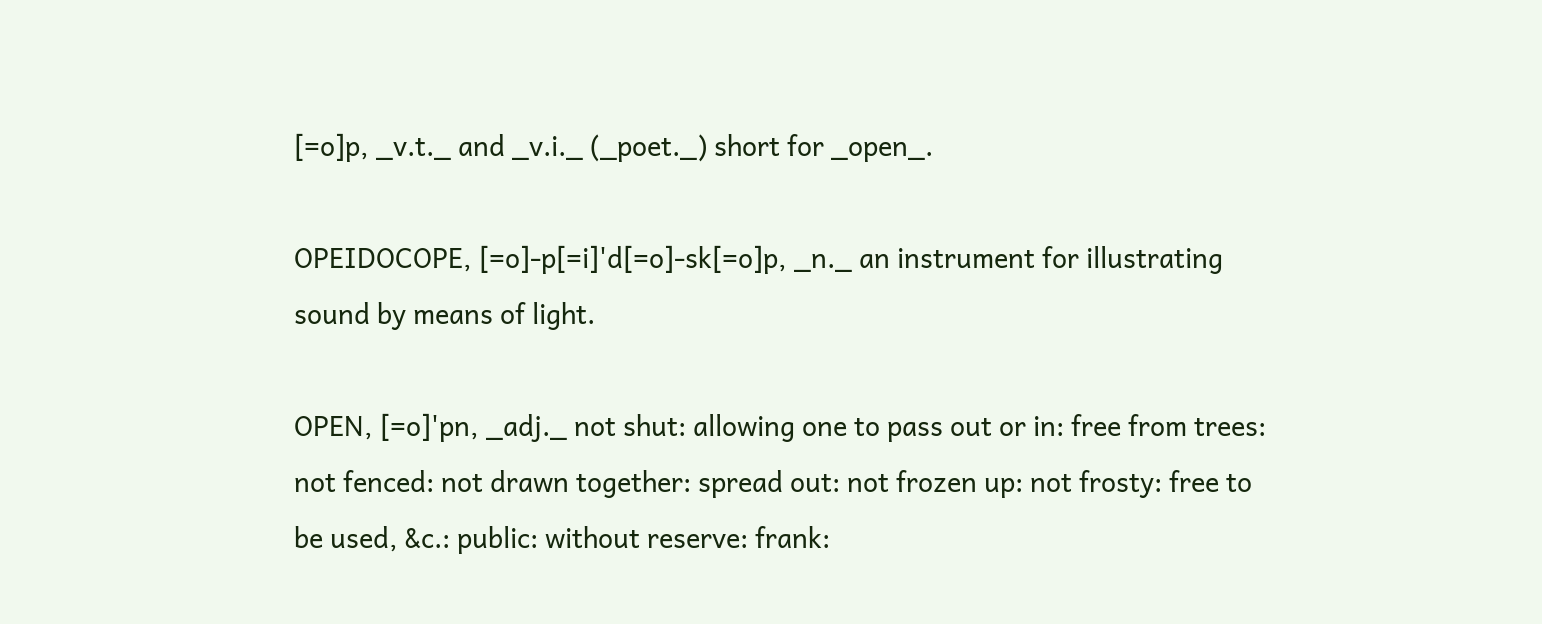[=o]p, _v.t._ and _v.i._ (_poet._) short for _open_.

OPEIDOCOPE, [=o]-p[=i]'d[=o]-sk[=o]p, _n._ an instrument for illustrating sound by means of light.

OPEN, [=o]'pn, _adj._ not shut: allowing one to pass out or in: free from trees: not fenced: not drawn together: spread out: not frozen up: not frosty: free to be used, &c.: public: without reserve: frank: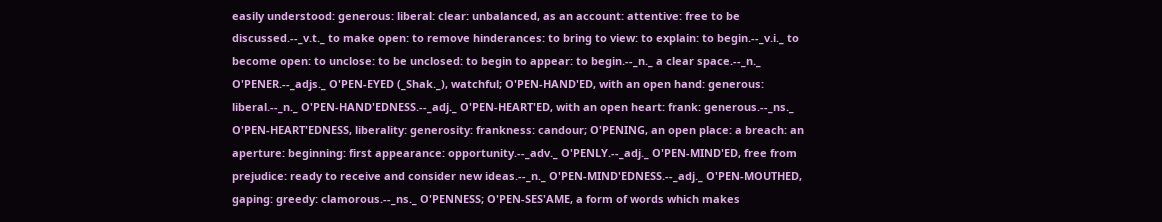easily understood: generous: liberal: clear: unbalanced, as an account: attentive: free to be discussed.--_v.t._ to make open: to remove hinderances: to bring to view: to explain: to begin.--_v.i._ to become open: to unclose: to be unclosed: to begin to appear: to begin.--_n._ a clear space.--_n._ O'PENER.--_adjs._ O'PEN-EYED (_Shak._), watchful; O'PEN-HAND'ED, with an open hand: generous: liberal.--_n._ O'PEN-HAND'EDNESS.--_adj._ O'PEN-HEART'ED, with an open heart: frank: generous.--_ns._ O'PEN-HEART'EDNESS, liberality: generosity: frankness: candour; O'PENING, an open place: a breach: an aperture: beginning: first appearance: opportunity.--_adv._ O'PENLY.--_adj._ O'PEN-MIND'ED, free from prejudice: ready to receive and consider new ideas.--_n._ O'PEN-MIND'EDNESS.--_adj._ O'PEN-MOUTHED, gaping: greedy: clamorous.--_ns._ O'PENNESS; O'PEN-SES'AME, a form of words which makes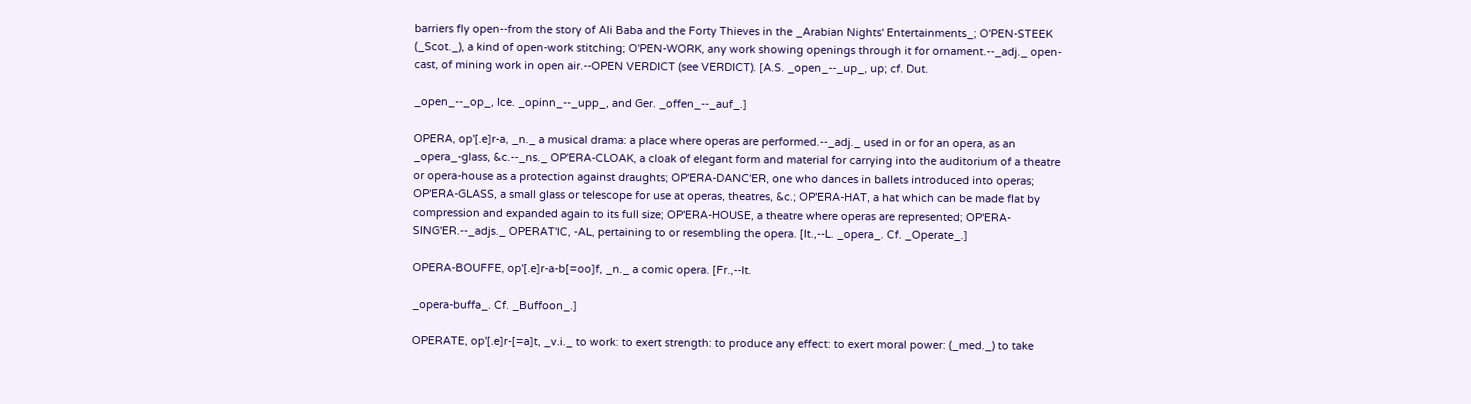barriers fly open--from the story of Ali Baba and the Forty Thieves in the _Arabian Nights' Entertainments_; O'PEN-STEEK (_Scot._), a kind of open-work stitching; O'PEN-WORK, any work showing openings through it for ornament.--_adj._ open-cast, of mining work in open air.--OPEN VERDICT (see VERDICT). [A.S. _open_--_up_, up; cf. Dut.

_open_--_op_, Ice. _opinn_--_upp_, and Ger. _offen_--_auf_.]

OPERA, op'[.e]r-a, _n._ a musical drama: a place where operas are performed.--_adj._ used in or for an opera, as an _opera_-glass, &c.--_ns._ OP'ERA-CLOAK, a cloak of elegant form and material for carrying into the auditorium of a theatre or opera-house as a protection against draughts; OP'ERA-DANC'ER, one who dances in ballets introduced into operas; OP'ERA-GLASS, a small glass or telescope for use at operas, theatres, &c.; OP'ERA-HAT, a hat which can be made flat by compression and expanded again to its full size; OP'ERA-HOUSE, a theatre where operas are represented; OP'ERA-SING'ER.--_adjs._ OPERAT'IC, -AL, pertaining to or resembling the opera. [It.,--L. _opera_. Cf. _Operate_.]

OPERA-BOUFFE, op'[.e]r-a-b[=oo]f, _n._ a comic opera. [Fr.,--It.

_opera-buffa_. Cf. _Buffoon_.]

OPERATE, op'[.e]r-[=a]t, _v.i._ to work: to exert strength: to produce any effect: to exert moral power: (_med._) to take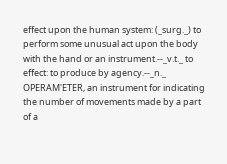effect upon the human system: (_surg._) to perform some unusual act upon the body with the hand or an instrument.--_v.t._ to effect: to produce by agency.--_n._ OPERAM'ETER, an instrument for indicating the number of movements made by a part of a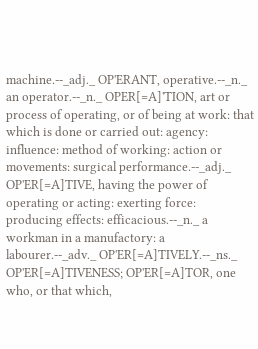machine.--_adj._ OP'ERANT, operative.--_n._ an operator.--_n._ OPER[=A]'TION, art or process of operating, or of being at work: that which is done or carried out: agency: influence: method of working: action or movements: surgical performance.--_adj._ OP'ER[=A]TIVE, having the power of operating or acting: exerting force: producing effects: efficacious.--_n._ a workman in a manufactory: a labourer.--_adv._ OP'ER[=A]TIVELY.--_ns._ OP'ER[=A]TIVENESS; OP'ER[=A]TOR, one who, or that which,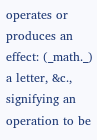operates or produces an effect: (_math._) a letter, &c., signifying an operation to be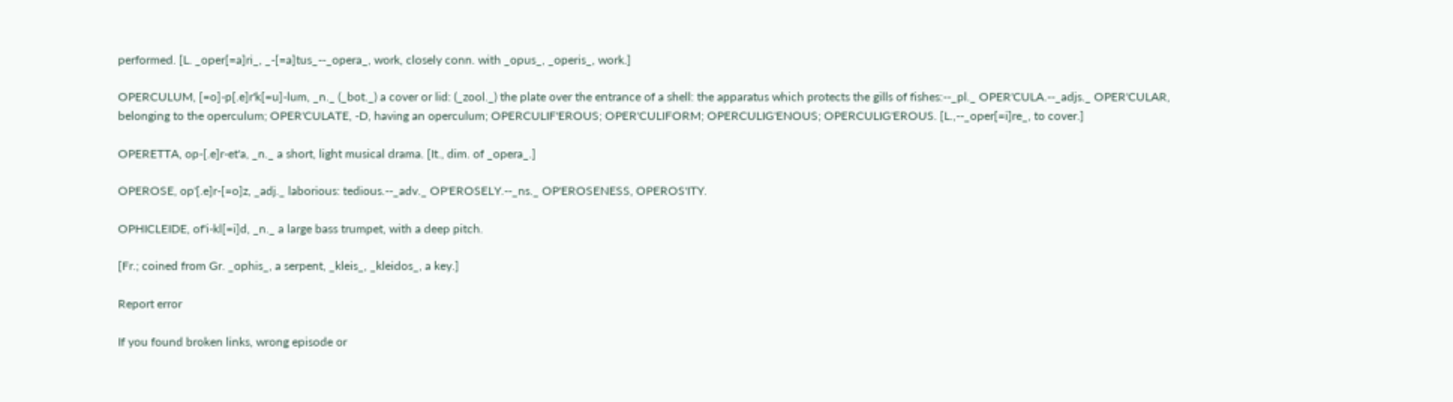performed. [L. _oper[=a]ri_, _-[=a]tus_--_opera_, work, closely conn. with _opus_, _operis_, work.]

OPERCULUM, [=o]-p[.e]r'k[=u]-lum, _n._ (_bot._) a cover or lid: (_zool._) the plate over the entrance of a shell: the apparatus which protects the gills of fishes:--_pl._ OPER'CULA.--_adjs._ OPER'CULAR, belonging to the operculum; OPER'CULATE, -D, having an operculum; OPERCULIF'EROUS; OPER'CULIFORM; OPERCULIG'ENOUS; OPERCULIG'EROUS. [L.,--_oper[=i]re_, to cover.]

OPERETTA, op-[.e]r-et'a, _n._ a short, light musical drama. [It., dim. of _opera_.]

OPEROSE, op'[.e]r-[=o]z, _adj._ laborious: tedious.--_adv._ OP'EROSELY.--_ns._ OP'EROSENESS, OPEROS'ITY.

OPHICLEIDE, of'i-kl[=i]d, _n._ a large bass trumpet, with a deep pitch.

[Fr.; coined from Gr. _ophis_, a serpent, _kleis_, _kleidos_, a key.]

Report error

If you found broken links, wrong episode or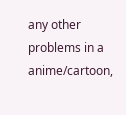any other problems in a anime/cartoon,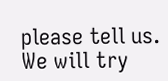please tell us. We will try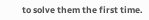to solve them the first time.